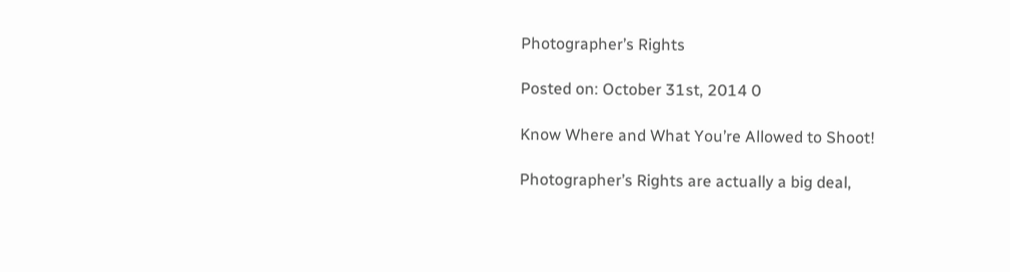Photographer’s Rights

Posted on: October 31st, 2014 0

Know Where and What You’re Allowed to Shoot!

Photographer’s Rights are actually a big deal,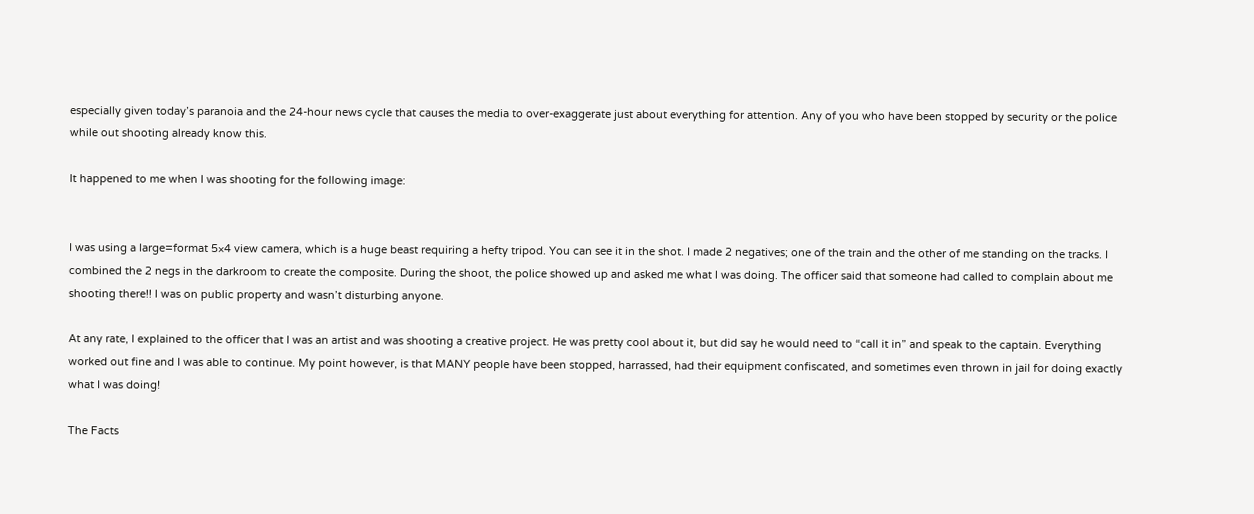especially given today’s paranoia and the 24-hour news cycle that causes the media to over-exaggerate just about everything for attention. Any of you who have been stopped by security or the police while out shooting already know this.

It happened to me when I was shooting for the following image:


I was using a large=format 5×4 view camera, which is a huge beast requiring a hefty tripod. You can see it in the shot. I made 2 negatives; one of the train and the other of me standing on the tracks. I combined the 2 negs in the darkroom to create the composite. During the shoot, the police showed up and asked me what I was doing. The officer said that someone had called to complain about me shooting there!! I was on public property and wasn’t disturbing anyone.

At any rate, I explained to the officer that I was an artist and was shooting a creative project. He was pretty cool about it, but did say he would need to “call it in” and speak to the captain. Everything worked out fine and I was able to continue. My point however, is that MANY people have been stopped, harrassed, had their equipment confiscated, and sometimes even thrown in jail for doing exactly what I was doing!

The Facts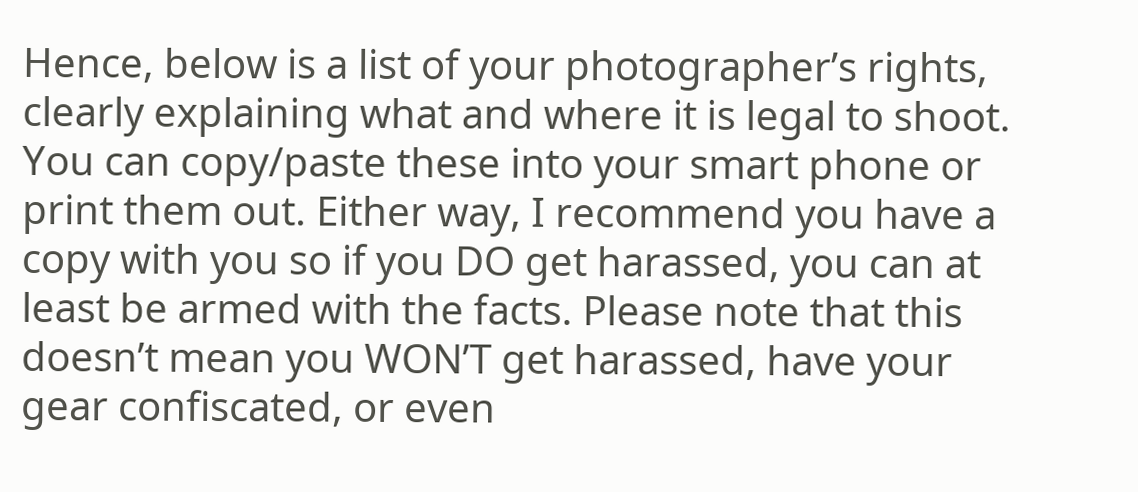Hence, below is a list of your photographer’s rights, clearly explaining what and where it is legal to shoot. You can copy/paste these into your smart phone or print them out. Either way, I recommend you have a copy with you so if you DO get harassed, you can at least be armed with the facts. Please note that this doesn’t mean you WON’T get harassed, have your gear confiscated, or even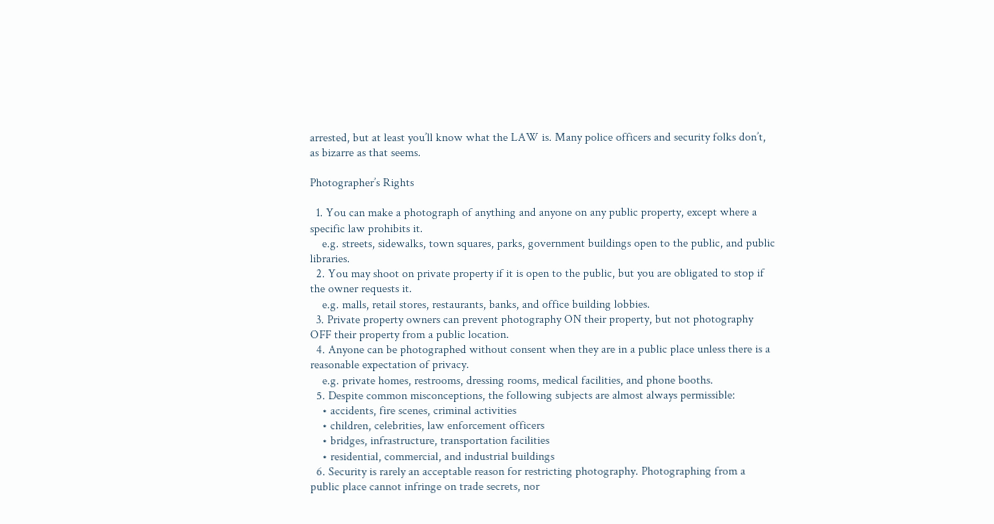arrested, but at least you’ll know what the LAW is. Many police officers and security folks don’t, as bizarre as that seems.

Photographer’s Rights

  1. You can make a photograph of anything and anyone on any public property, except where a specific law prohibits it.
    e.g. streets, sidewalks, town squares, parks, government buildings open to the public, and public libraries.
  2. You may shoot on private property if it is open to the public, but you are obligated to stop if the owner requests it.
    e.g. malls, retail stores, restaurants, banks, and office building lobbies.
  3. Private property owners can prevent photography ON their property, but not photography OFF their property from a public location.
  4. Anyone can be photographed without consent when they are in a public place unless there is a reasonable expectation of privacy.
    e.g. private homes, restrooms, dressing rooms, medical facilities, and phone booths.
  5. Despite common misconceptions, the following subjects are almost always permissible:
    • accidents, fire scenes, criminal activities
    • children, celebrities, law enforcement officers
    • bridges, infrastructure, transportation facilities
    • residential, commercial, and industrial buildings
  6. Security is rarely an acceptable reason for restricting photography. Photographing from a public place cannot infringe on trade secrets, nor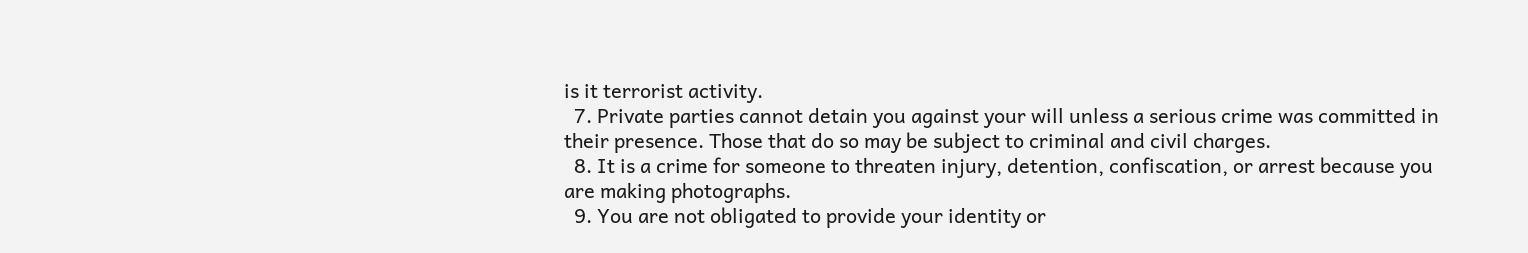is it terrorist activity.
  7. Private parties cannot detain you against your will unless a serious crime was committed in their presence. Those that do so may be subject to criminal and civil charges.
  8. It is a crime for someone to threaten injury, detention, confiscation, or arrest because you are making photographs.
  9. You are not obligated to provide your identity or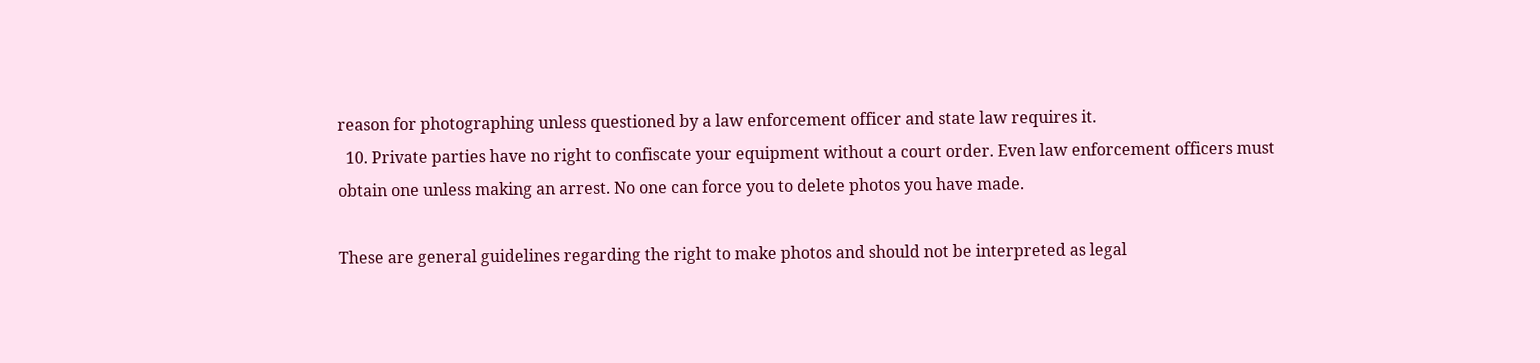reason for photographing unless questioned by a law enforcement officer and state law requires it.
  10. Private parties have no right to confiscate your equipment without a court order. Even law enforcement officers must obtain one unless making an arrest. No one can force you to delete photos you have made.

These are general guidelines regarding the right to make photos and should not be interpreted as legal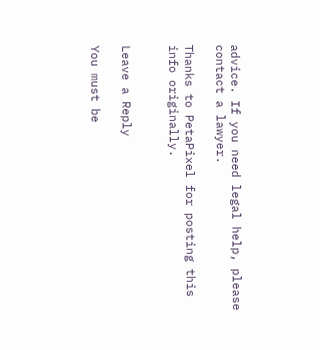advice. If you need legal help, please contact a lawyer.

Thanks to PetaPixel for posting this info originally.


Leave a Reply

You must be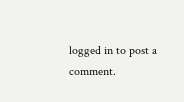logged in to post a comment.